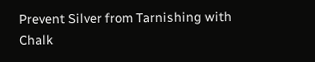Prevent Silver from Tarnishing with Chalk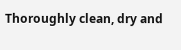Thoroughly clean, dry and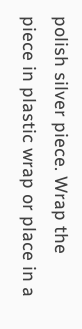polish silver piece. Wrap the piece in plastic wrap or place in a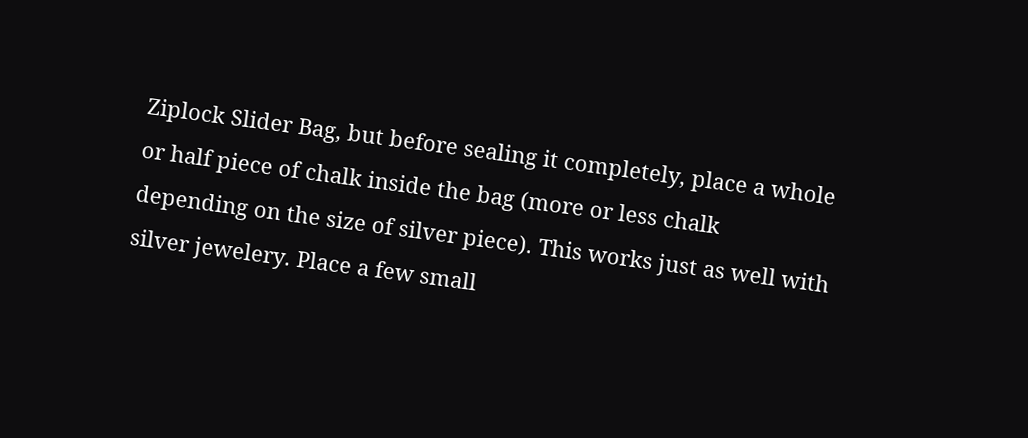Ziplock Slider Bag, but before sealing it completely, place a whole or half piece of chalk inside the bag (more or less chalk depending on the size of silver piece). This works just as well with silver jewelery. Place a few small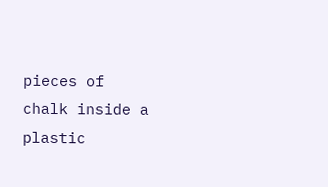pieces of chalk inside a plastic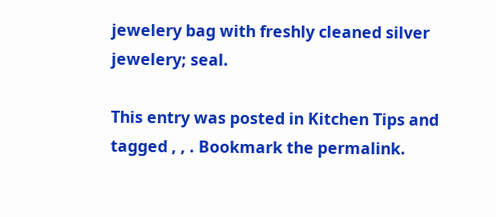jewelery bag with freshly cleaned silver jewelery; seal.

This entry was posted in Kitchen Tips and tagged , , . Bookmark the permalink.